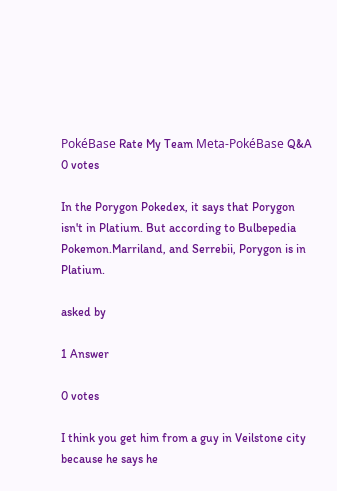PokéBase Rate My Team Meta-PokéBase Q&A
0 votes

In the Porygon Pokedex, it says that Porygon isn't in Platium. But according to Bulbepedia Pokemon.Marriland, and Serrebii, Porygon is in Platium.

asked by

1 Answer

0 votes

I think you get him from a guy in Veilstone city because he says he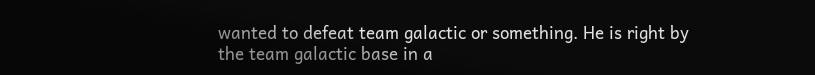wanted to defeat team galactic or something. He is right by the team galactic base in a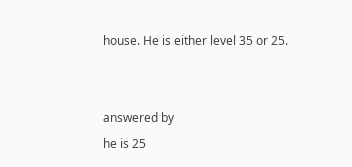house. He is either level 35 or 25.


answered by
he is 25